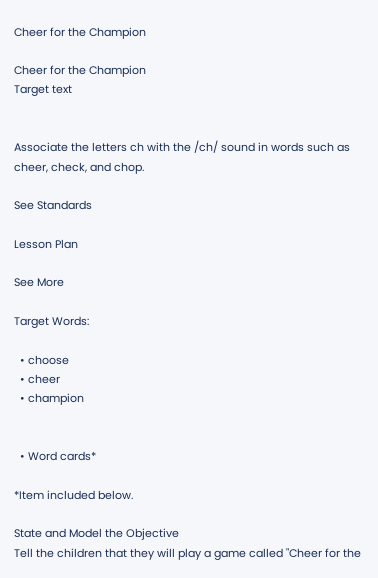Cheer for the Champion

Cheer for the Champion
Target text


Associate the letters ch with the /ch/ sound in words such as cheer, check, and chop.

See Standards

Lesson Plan

See More

Target Words:

  • choose
  • cheer
  • champion


  • Word cards*

*Item included below.

State and Model the Objective
Tell the children that they will play a game called "Cheer for the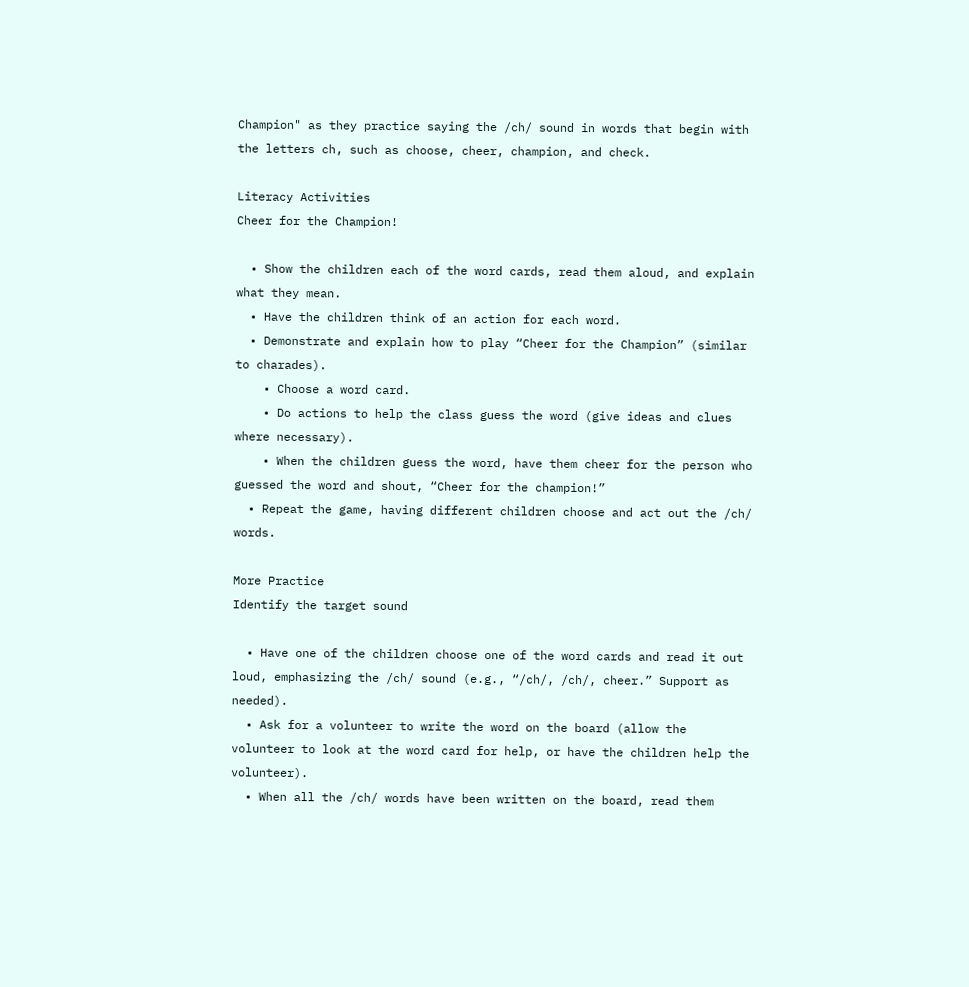Champion" as they practice saying the /ch/ sound in words that begin with the letters ch, such as choose, cheer, champion, and check.

Literacy Activities
Cheer for the Champion!

  • Show the children each of the word cards, read them aloud, and explain what they mean.
  • Have the children think of an action for each word.
  • Demonstrate and explain how to play “Cheer for the Champion” (similar to charades).
    • Choose a word card.
    • Do actions to help the class guess the word (give ideas and clues where necessary).
    • When the children guess the word, have them cheer for the person who guessed the word and shout, “Cheer for the champion!”
  • Repeat the game, having different children choose and act out the /ch/ words.

More Practice
Identify the target sound

  • Have one of the children choose one of the word cards and read it out loud, emphasizing the /ch/ sound (e.g., “/ch/, /ch/, cheer.” Support as needed).
  • Ask for a volunteer to write the word on the board (allow the volunteer to look at the word card for help, or have the children help the volunteer).
  • When all the /ch/ words have been written on the board, read them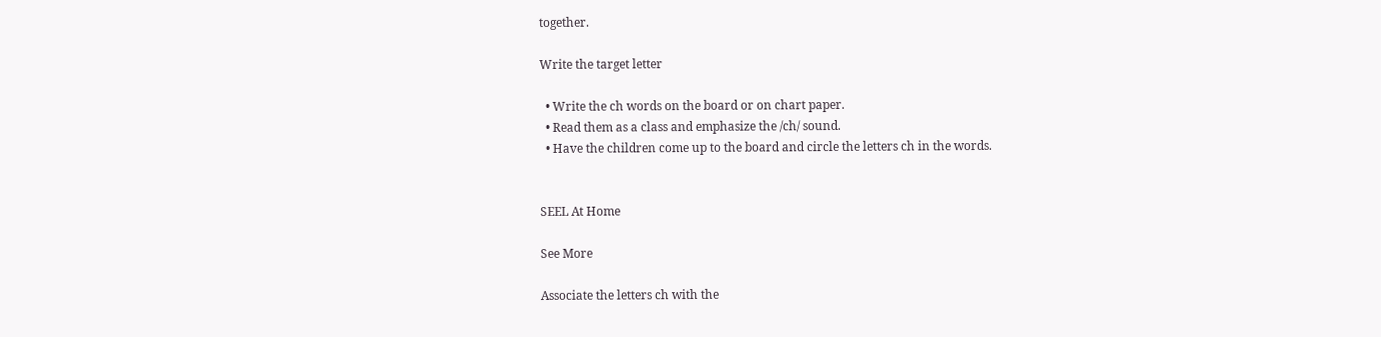together.

Write the target letter

  • Write the ch words on the board or on chart paper.
  • Read them as a class and emphasize the /ch/ sound.
  • Have the children come up to the board and circle the letters ch in the words.


SEEL At Home

See More

Associate the letters ch with the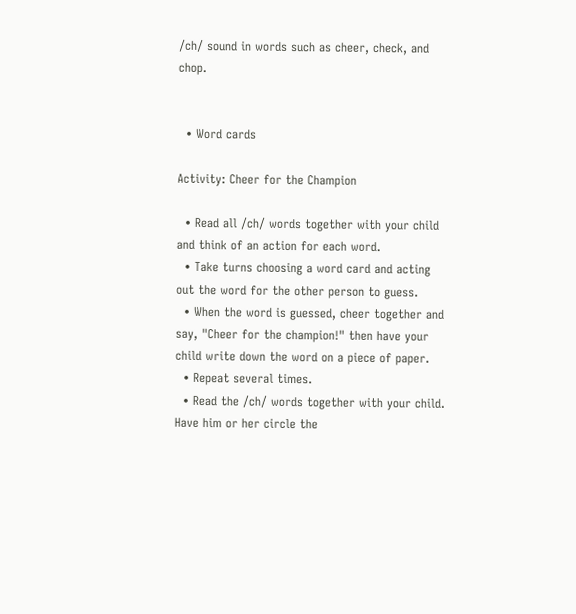/ch/ sound in words such as cheer, check, and chop.


  • Word cards

Activity: Cheer for the Champion

  • Read all /ch/ words together with your child and think of an action for each word.
  • Take turns choosing a word card and acting out the word for the other person to guess.
  • When the word is guessed, cheer together and say, "Cheer for the champion!" then have your child write down the word on a piece of paper.
  • Repeat several times.
  • Read the /ch/ words together with your child. Have him or her circle the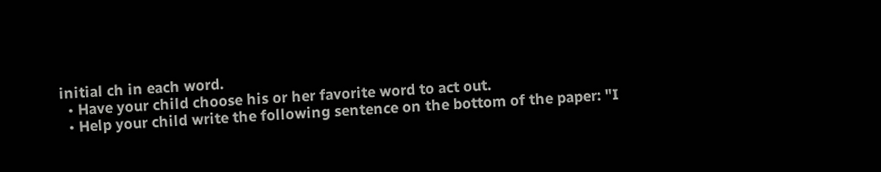initial ch in each word.
  • Have your child choose his or her favorite word to act out.
  • Help your child write the following sentence on the bottom of the paper: "I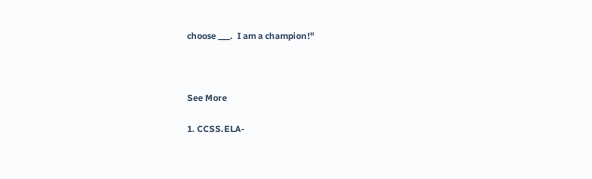choose ___.  I am a champion!"



See More

1. CCSS.ELA-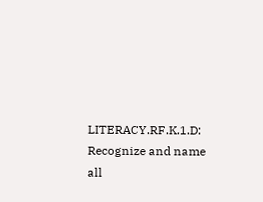LITERACY.RF.K.1.D: Recognize and name all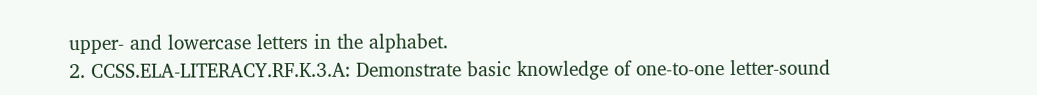upper- and lowercase letters in the alphabet.
2. CCSS.ELA-LITERACY.RF.K.3.A: Demonstrate basic knowledge of one-to-one letter-sound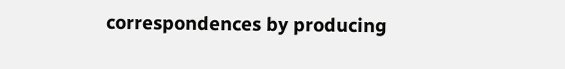correspondences by producing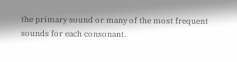the primary sound or many of the most frequent sounds for each consonant.